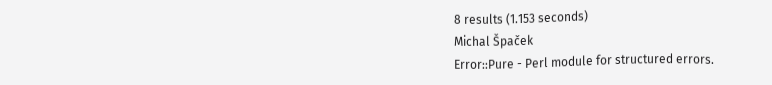8 results (1.153 seconds)
Michal Špaček
Error::Pure - Perl module for structured errors.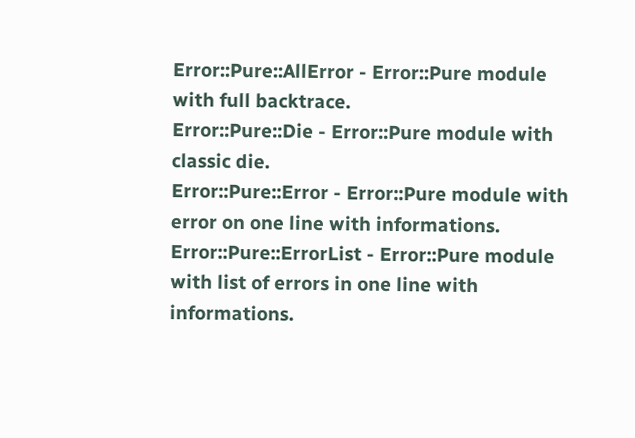Error::Pure::AllError - Error::Pure module with full backtrace.
Error::Pure::Die - Error::Pure module with classic die.
Error::Pure::Error - Error::Pure module with error on one line with informations.
Error::Pure::ErrorList - Error::Pure module with list of errors in one line with informations.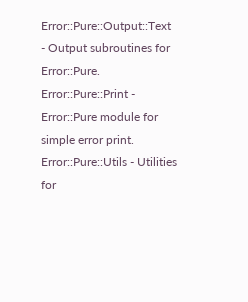Error::Pure::Output::Text - Output subroutines for Error::Pure.
Error::Pure::Print - Error::Pure module for simple error print.
Error::Pure::Utils - Utilities for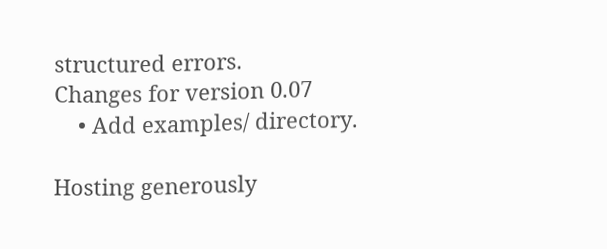structured errors.
Changes for version 0.07
    • Add examples/ directory.

Hosting generously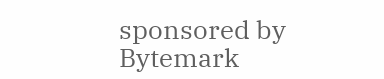sponsored by Bytemark